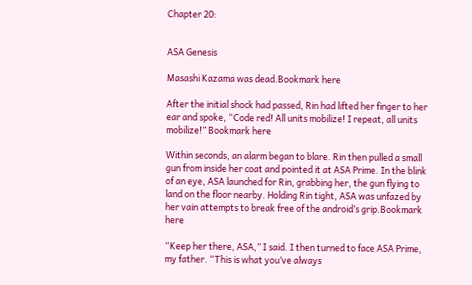Chapter 20:


ASA Genesis

Masashi Kazama was dead.Bookmark here

After the initial shock had passed, Rin had lifted her finger to her ear and spoke, “Code red! All units mobilize! I repeat, all units mobilize!” Bookmark here

Within seconds, an alarm began to blare. Rin then pulled a small gun from inside her coat and pointed it at ASA Prime. In the blink of an eye, ASA launched for Rin, grabbing her, the gun flying to land on the floor nearby. Holding Rin tight, ASA was unfazed by her vain attempts to break free of the android’s grip.Bookmark here

“Keep her there, ASA,” I said. I then turned to face ASA Prime, my father. “This is what you’ve always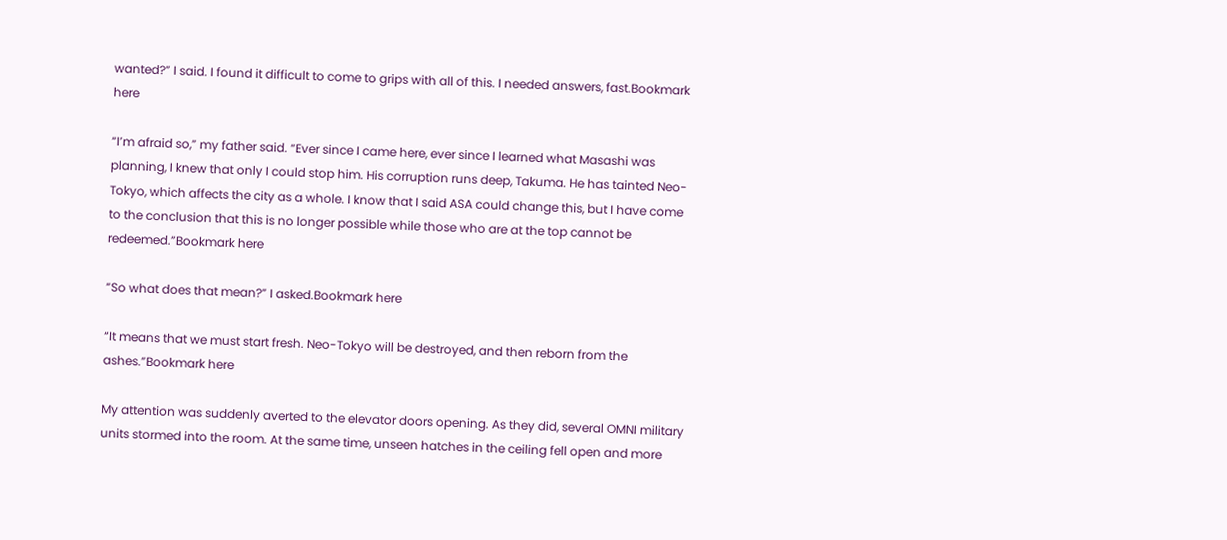wanted?” I said. I found it difficult to come to grips with all of this. I needed answers, fast.Bookmark here

“I’m afraid so,” my father said. “Ever since I came here, ever since I learned what Masashi was planning, I knew that only I could stop him. His corruption runs deep, Takuma. He has tainted Neo-Tokyo, which affects the city as a whole. I know that I said ASA could change this, but I have come to the conclusion that this is no longer possible while those who are at the top cannot be redeemed.”Bookmark here

“So what does that mean?” I asked.Bookmark here

“It means that we must start fresh. Neo-Tokyo will be destroyed, and then reborn from the ashes.”Bookmark here

My attention was suddenly averted to the elevator doors opening. As they did, several OMNI military units stormed into the room. At the same time, unseen hatches in the ceiling fell open and more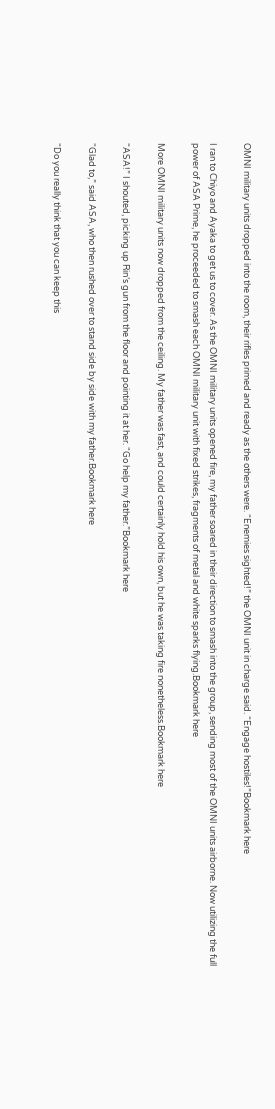OMNI military units dropped into the room, their rifles primed and ready as the others were. “Enemies sighted!” the OMNI unit in charge said. “Engage hostiles!”Bookmark here

I ran to Chiyo and Ayaka to get us to cover. As the OMNI military units opened fire, my father soared in their direction to smash into the group, sending most of the OMNI units airborne. Now utilizing the full power of ASA Prime, he proceeded to smash each OMNI military unit with fixed strikes, fragments of metal and white sparks flying.Bookmark here

More OMNI military units now dropped from the ceiling. My father was fast, and could certainly hold his own, but he was taking fire nonetheless.Bookmark here

“ASA!” I shouted, picking up Rin’s gun from the floor and pointing it at her. “Go help my father.”Bookmark here

“Glad to,” said ASA, who then rushed over to stand side by side with my father.Bookmark here

“Do you really think that you can keep this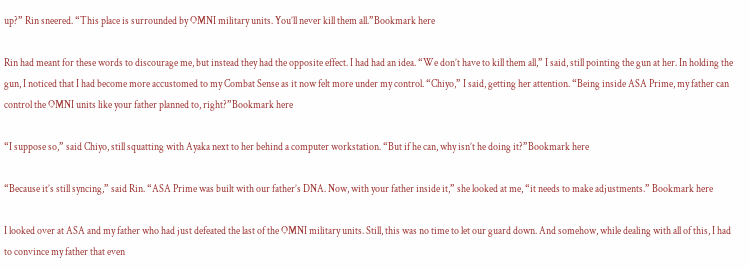up?” Rin sneered. “This place is surrounded by OMNI military units. You’ll never kill them all.”Bookmark here

Rin had meant for these words to discourage me, but instead they had the opposite effect. I had had an idea. “We don’t have to kill them all,” I said, still pointing the gun at her. In holding the gun, I noticed that I had become more accustomed to my Combat Sense as it now felt more under my control. “Chiyo,” I said, getting her attention. “Being inside ASA Prime, my father can control the OMNI units like your father planned to, right?”Bookmark here

“I suppose so,” said Chiyo, still squatting with Ayaka next to her behind a computer workstation. “But if he can, why isn’t he doing it?”Bookmark here

“Because it’s still syncing,” said Rin. “ASA Prime was built with our father’s DNA. Now, with your father inside it,” she looked at me, “it needs to make adjustments.” Bookmark here

I looked over at ASA and my father who had just defeated the last of the OMNI military units. Still, this was no time to let our guard down. And somehow, while dealing with all of this, I had to convince my father that even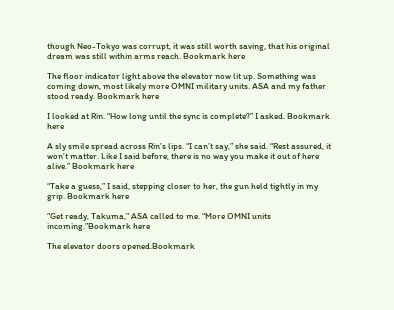though Neo-Tokyo was corrupt, it was still worth saving, that his original dream was still within arms reach. Bookmark here

The floor indicator light above the elevator now lit up. Something was coming down, most likely more OMNI military units. ASA and my father stood ready. Bookmark here

I looked at Rin. “How long until the sync is complete?” I asked. Bookmark here

A sly smile spread across Rin’s lips. “I can’t say,” she said. “Rest assured, it won’t matter. Like I said before, there is no way you make it out of here alive.” Bookmark here

“Take a guess,” I said, stepping closer to her, the gun held tightly in my grip. Bookmark here

“Get ready, Takuma,” ASA called to me. “More OMNI units incoming.”Bookmark here

The elevator doors opened.Bookmark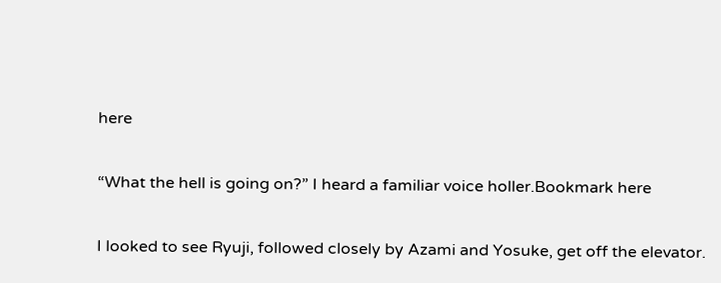here

“What the hell is going on?” I heard a familiar voice holler.Bookmark here

I looked to see Ryuji, followed closely by Azami and Yosuke, get off the elevator.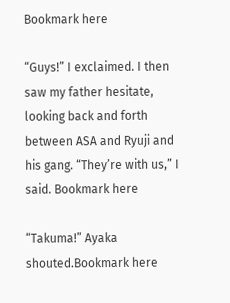Bookmark here

“Guys!” I exclaimed. I then saw my father hesitate, looking back and forth between ASA and Ryuji and his gang. “They’re with us,” I said. Bookmark here

“Takuma!” Ayaka shouted.Bookmark here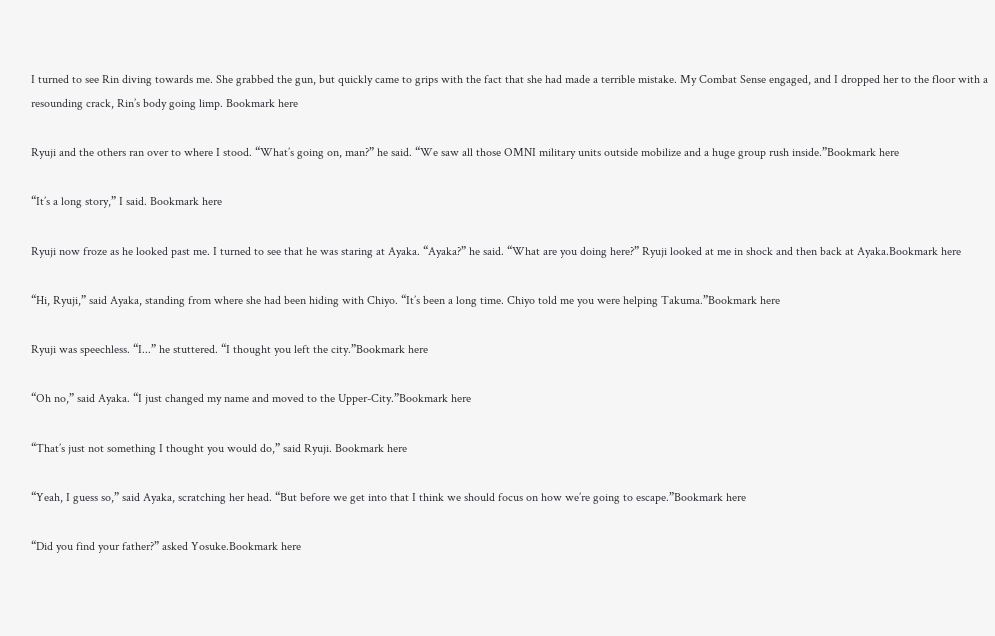I turned to see Rin diving towards me. She grabbed the gun, but quickly came to grips with the fact that she had made a terrible mistake. My Combat Sense engaged, and I dropped her to the floor with a resounding crack, Rin’s body going limp. Bookmark here

Ryuji and the others ran over to where I stood. “What’s going on, man?” he said. “We saw all those OMNI military units outside mobilize and a huge group rush inside.”Bookmark here

“It’s a long story,” I said. Bookmark here

Ryuji now froze as he looked past me. I turned to see that he was staring at Ayaka. “Ayaka?” he said. “What are you doing here?” Ryuji looked at me in shock and then back at Ayaka.Bookmark here

“Hi, Ryuji,” said Ayaka, standing from where she had been hiding with Chiyo. “It’s been a long time. Chiyo told me you were helping Takuma.”Bookmark here

Ryuji was speechless. “I...” he stuttered. “I thought you left the city.”Bookmark here

“Oh no,” said Ayaka. “I just changed my name and moved to the Upper-City.”Bookmark here

“That’s just not something I thought you would do,” said Ryuji. Bookmark here

“Yeah, I guess so,” said Ayaka, scratching her head. “But before we get into that I think we should focus on how we’re going to escape.”Bookmark here

“Did you find your father?” asked Yosuke.Bookmark here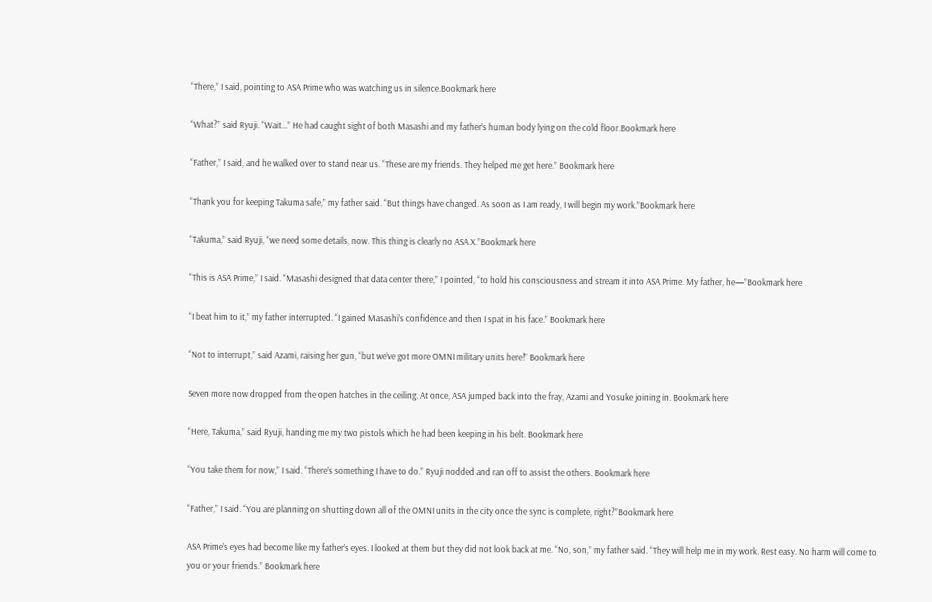“There,” I said, pointing to ASA Prime who was watching us in silence.Bookmark here

“What?” said Ryuji. “Wait...” He had caught sight of both Masashi and my father’s human body lying on the cold floor.Bookmark here

“Father,” I said, and he walked over to stand near us. “These are my friends. They helped me get here.” Bookmark here

“Thank you for keeping Takuma safe,” my father said. “But things have changed. As soon as I am ready, I will begin my work.”Bookmark here

“Takuma,” said Ryuji, “we need some details, now. This thing is clearly no ASA X.”Bookmark here

“This is ASA Prime,” I said. “Masashi designed that data center there,” I pointed, “to hold his consciousness and stream it into ASA Prime. My father, he—”Bookmark here

“I beat him to it,” my father interrupted. “I gained Masashi’s confidence and then I spat in his face.” Bookmark here

“Not to interrupt,” said Azami, raising her gun, “but we’ve got more OMNI military units here!” Bookmark here

Seven more now dropped from the open hatches in the ceiling. At once, ASA jumped back into the fray, Azami and Yosuke joining in. Bookmark here

“Here, Takuma,” said Ryuji, handing me my two pistols which he had been keeping in his belt. Bookmark here

“You take them for now,” I said. “There’s something I have to do.” Ryuji nodded and ran off to assist the others. Bookmark here

“Father,” I said. “You are planning on shutting down all of the OMNI units in the city once the sync is complete, right?”Bookmark here

ASA Prime’s eyes had become like my father’s eyes. I looked at them but they did not look back at me. “No, son,” my father said. “They will help me in my work. Rest easy. No harm will come to you or your friends.” Bookmark here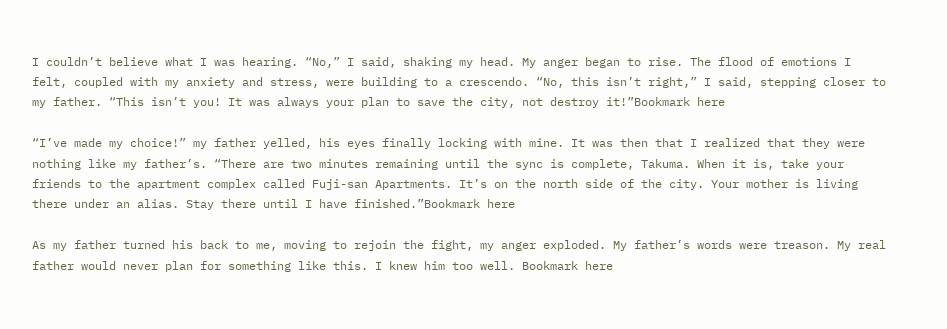I couldn’t believe what I was hearing. “No,” I said, shaking my head. My anger began to rise. The flood of emotions I felt, coupled with my anxiety and stress, were building to a crescendo. “No, this isn’t right,” I said, stepping closer to my father. “This isn’t you! It was always your plan to save the city, not destroy it!”Bookmark here

“I’ve made my choice!” my father yelled, his eyes finally locking with mine. It was then that I realized that they were nothing like my father’s. “There are two minutes remaining until the sync is complete, Takuma. When it is, take your friends to the apartment complex called Fuji-san Apartments. It’s on the north side of the city. Your mother is living there under an alias. Stay there until I have finished.”Bookmark here

As my father turned his back to me, moving to rejoin the fight, my anger exploded. My father’s words were treason. My real father would never plan for something like this. I knew him too well. Bookmark here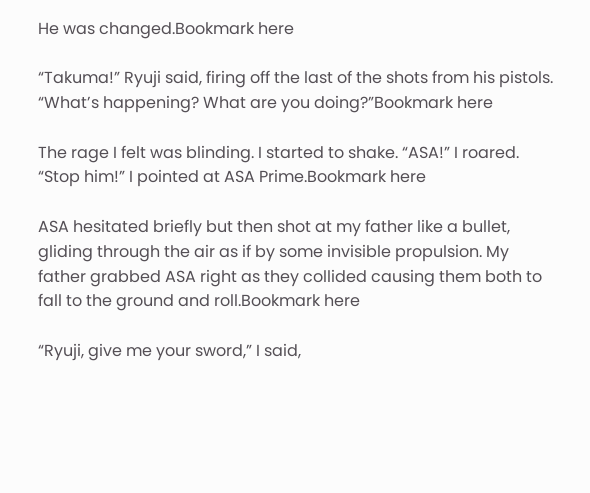He was changed.Bookmark here

“Takuma!” Ryuji said, firing off the last of the shots from his pistols. “What’s happening? What are you doing?”Bookmark here

The rage I felt was blinding. I started to shake. “ASA!” I roared. “Stop him!” I pointed at ASA Prime.Bookmark here

ASA hesitated briefly but then shot at my father like a bullet, gliding through the air as if by some invisible propulsion. My father grabbed ASA right as they collided causing them both to fall to the ground and roll.Bookmark here

“Ryuji, give me your sword,” I said,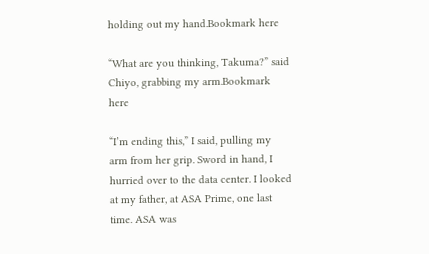holding out my hand.Bookmark here

“What are you thinking, Takuma?” said Chiyo, grabbing my arm.Bookmark here

“I’m ending this,” I said, pulling my arm from her grip. Sword in hand, I hurried over to the data center. I looked at my father, at ASA Prime, one last time. ASA was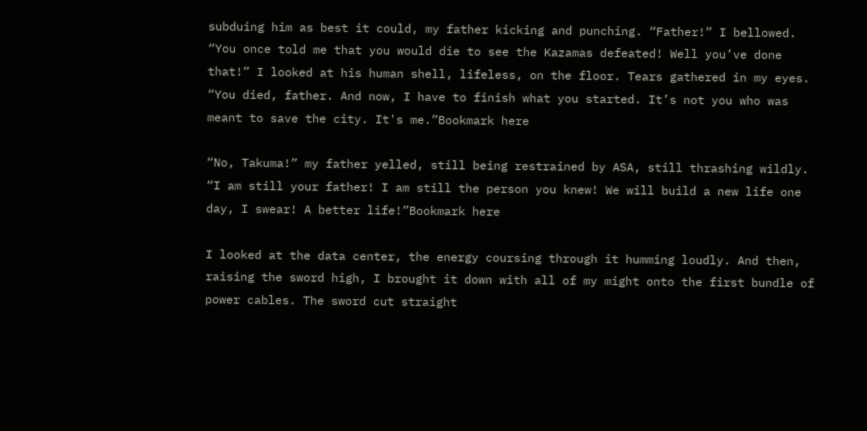subduing him as best it could, my father kicking and punching. “Father!” I bellowed. “You once told me that you would die to see the Kazamas defeated! Well you’ve done that!” I looked at his human shell, lifeless, on the floor. Tears gathered in my eyes. “You died, father. And now, I have to finish what you started. It’s not you who was meant to save the city. It's me.”Bookmark here

“No, Takuma!” my father yelled, still being restrained by ASA, still thrashing wildly. “I am still your father! I am still the person you knew! We will build a new life one day, I swear! A better life!”Bookmark here

I looked at the data center, the energy coursing through it humming loudly. And then, raising the sword high, I brought it down with all of my might onto the first bundle of power cables. The sword cut straight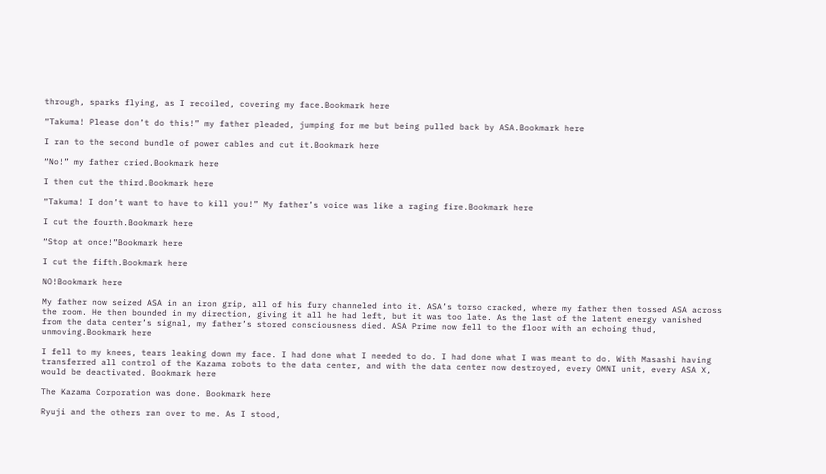through, sparks flying, as I recoiled, covering my face.Bookmark here

“Takuma! Please don’t do this!” my father pleaded, jumping for me but being pulled back by ASA.Bookmark here

I ran to the second bundle of power cables and cut it.Bookmark here

“No!” my father cried.Bookmark here

I then cut the third.Bookmark here

“Takuma! I don’t want to have to kill you!” My father’s voice was like a raging fire.Bookmark here

I cut the fourth.Bookmark here

“Stop at once!”Bookmark here

I cut the fifth.Bookmark here

NO!Bookmark here

My father now seized ASA in an iron grip, all of his fury channeled into it. ASA’s torso cracked, where my father then tossed ASA across the room. He then bounded in my direction, giving it all he had left, but it was too late. As the last of the latent energy vanished from the data center’s signal, my father’s stored consciousness died. ASA Prime now fell to the floor with an echoing thud, unmoving.Bookmark here

I fell to my knees, tears leaking down my face. I had done what I needed to do. I had done what I was meant to do. With Masashi having transferred all control of the Kazama robots to the data center, and with the data center now destroyed, every OMNI unit, every ASA X, would be deactivated. Bookmark here

The Kazama Corporation was done. Bookmark here

Ryuji and the others ran over to me. As I stood,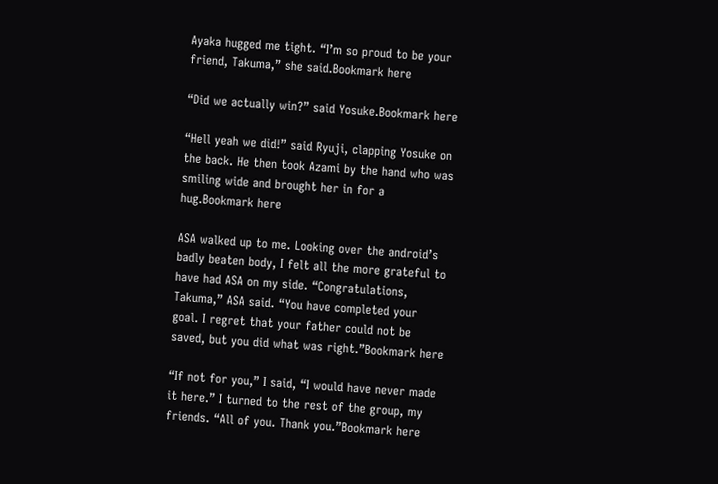Ayaka hugged me tight. “I’m so proud to be your friend, Takuma,” she said.Bookmark here

“Did we actually win?” said Yosuke.Bookmark here

“Hell yeah we did!” said Ryuji, clapping Yosuke on the back. He then took Azami by the hand who was smiling wide and brought her in for a hug.Bookmark here

ASA walked up to me. Looking over the android’s badly beaten body, I felt all the more grateful to have had ASA on my side. “Congratulations, Takuma,” ASA said. “You have completed your goal. I regret that your father could not be saved, but you did what was right.”Bookmark here

“If not for you,” I said, “I would have never made it here.” I turned to the rest of the group, my friends. “All of you. Thank you.”Bookmark here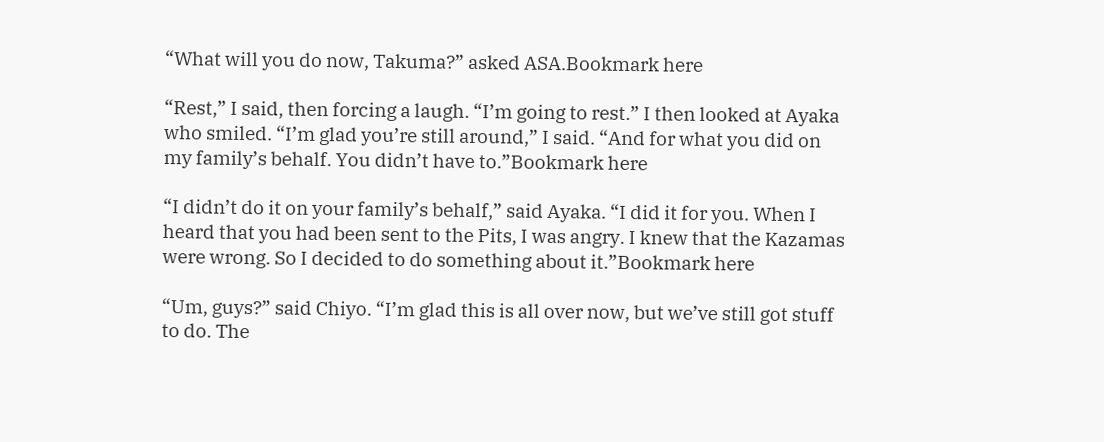“What will you do now, Takuma?” asked ASA.Bookmark here

“Rest,” I said, then forcing a laugh. “I’m going to rest.” I then looked at Ayaka who smiled. “I’m glad you’re still around,” I said. “And for what you did on my family’s behalf. You didn’t have to.”Bookmark here

“I didn’t do it on your family’s behalf,” said Ayaka. “I did it for you. When I heard that you had been sent to the Pits, I was angry. I knew that the Kazamas were wrong. So I decided to do something about it.”Bookmark here

“Um, guys?” said Chiyo. “I’m glad this is all over now, but we’ve still got stuff to do. The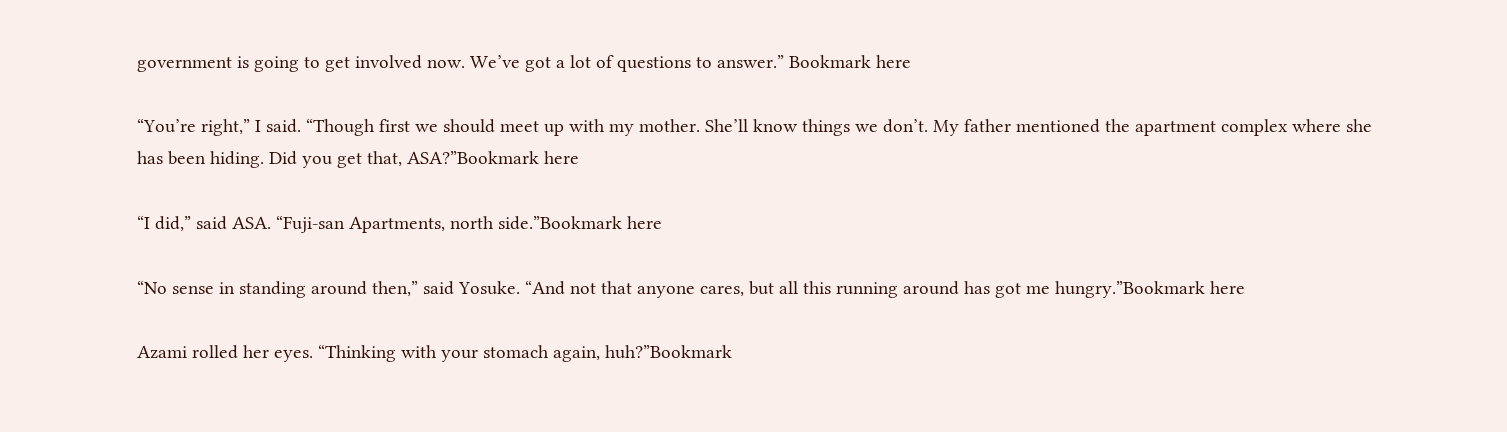government is going to get involved now. We’ve got a lot of questions to answer.” Bookmark here

“You’re right,” I said. “Though first we should meet up with my mother. She’ll know things we don’t. My father mentioned the apartment complex where she has been hiding. Did you get that, ASA?”Bookmark here

“I did,” said ASA. “Fuji-san Apartments, north side.”Bookmark here

“No sense in standing around then,” said Yosuke. “And not that anyone cares, but all this running around has got me hungry.”Bookmark here

Azami rolled her eyes. “Thinking with your stomach again, huh?”Bookmark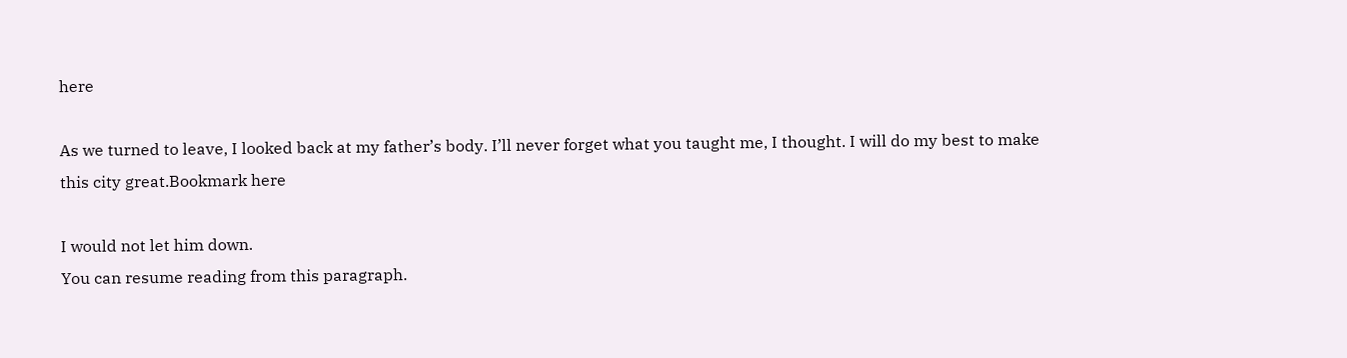here

As we turned to leave, I looked back at my father’s body. I’ll never forget what you taught me, I thought. I will do my best to make this city great.Bookmark here

I would not let him down.
You can resume reading from this paragraph.